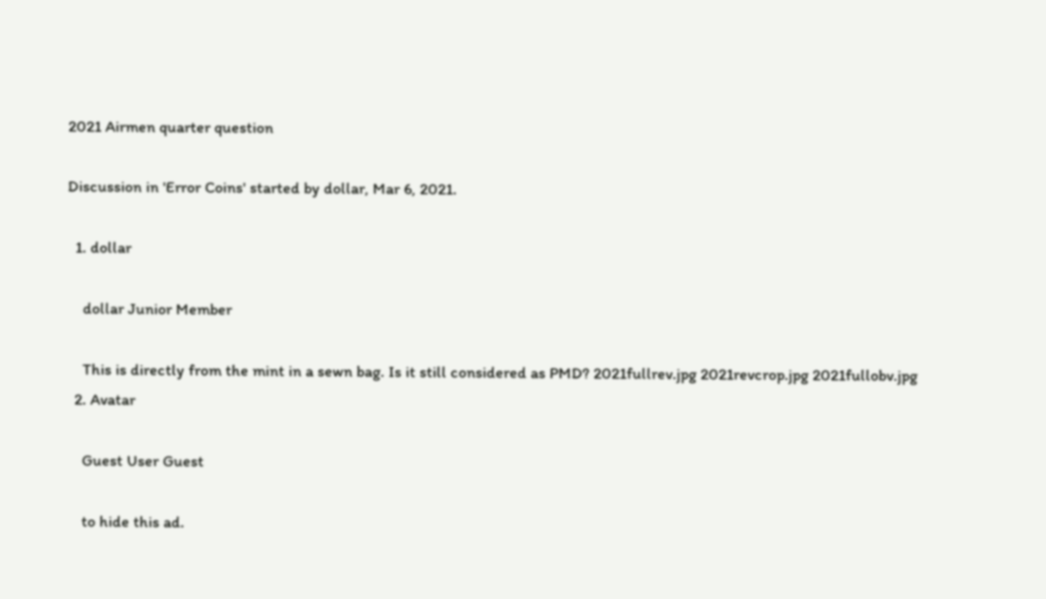2021 Airmen quarter question

Discussion in 'Error Coins' started by dollar, Mar 6, 2021.

  1. dollar

    dollar Junior Member

    This is directly from the mint in a sewn bag. Is it still considered as PMD? 2021fullrev.jpg 2021revcrop.jpg 2021fullobv.jpg
  2. Avatar

    Guest User Guest

    to hide this ad.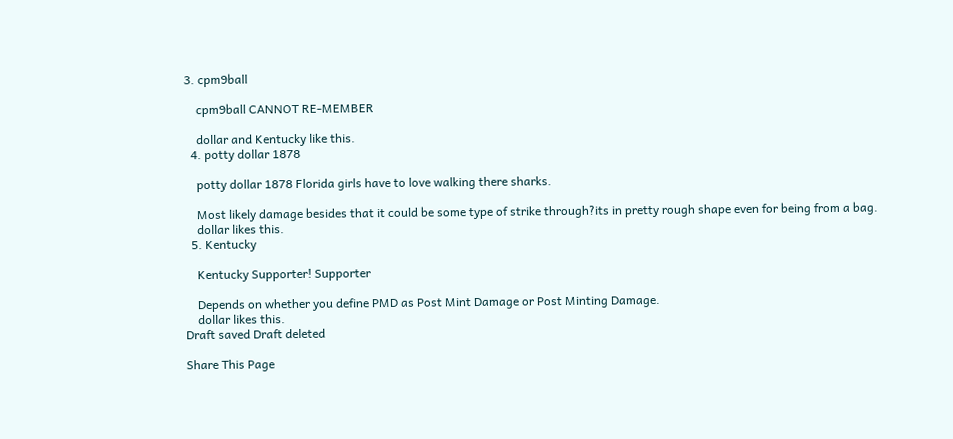3. cpm9ball

    cpm9ball CANNOT RE-MEMBER

    dollar and Kentucky like this.
  4. potty dollar 1878

    potty dollar 1878 Florida girls have to love walking there sharks.

    Most likely damage besides that it could be some type of strike through?its in pretty rough shape even for being from a bag.
    dollar likes this.
  5. Kentucky

    Kentucky Supporter! Supporter

    Depends on whether you define PMD as Post Mint Damage or Post Minting Damage.
    dollar likes this.
Draft saved Draft deleted

Share This Page